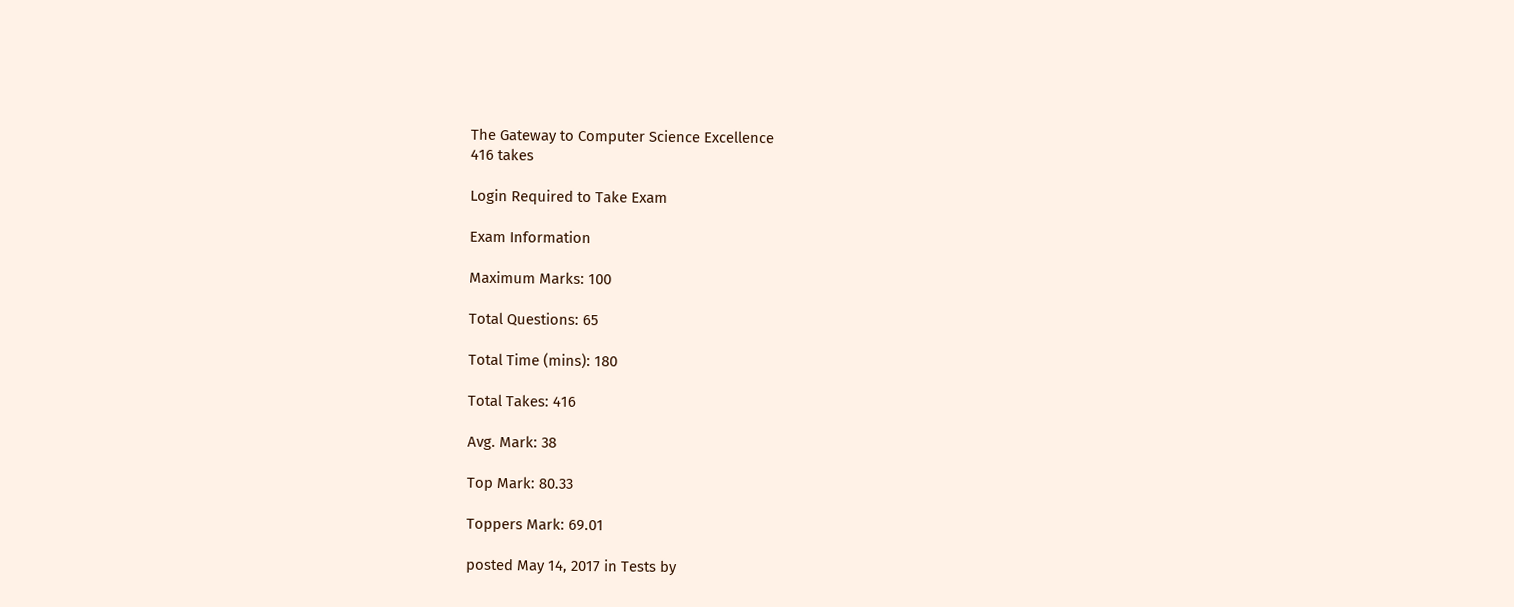The Gateway to Computer Science Excellence
416 takes

Login Required to Take Exam

Exam Information

Maximum Marks: 100

Total Questions: 65

Total Time (mins): 180

Total Takes: 416

Avg. Mark: 38

Top Mark: 80.33

Toppers Mark: 69.01

posted May 14, 2017 in Tests by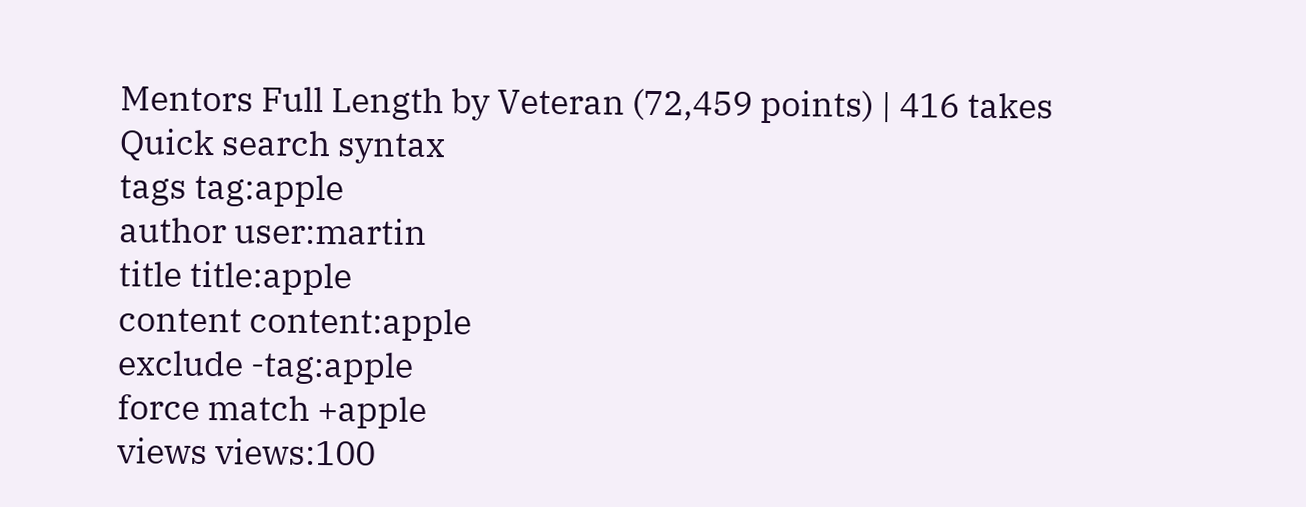Mentors Full Length by Veteran (72,459 points) | 416 takes
Quick search syntax
tags tag:apple
author user:martin
title title:apple
content content:apple
exclude -tag:apple
force match +apple
views views:100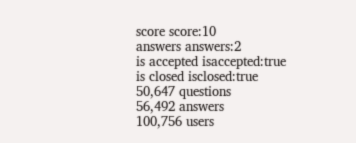score score:10
answers answers:2
is accepted isaccepted:true
is closed isclosed:true
50,647 questions
56,492 answers
100,756 users